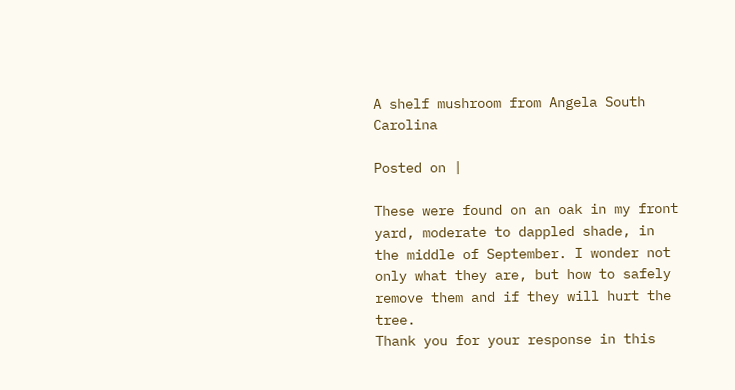A shelf mushroom from Angela South Carolina

Posted on |

These were found on an oak in my front yard, moderate to dappled shade, in the middle of September. I wonder not only what they are, but how to safely remove them and if they will hurt the tree.
Thank you for your response in this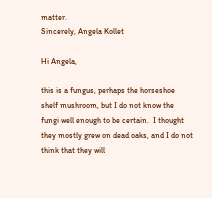matter.
Sincerely, Angela Kollet

Hi Angela,

this is a fungus, perhaps the horseshoe shelf mushroom, but I do not know the fungi well enough to be certain.  I thought they mostly grew on dead oaks, and I do not think that they will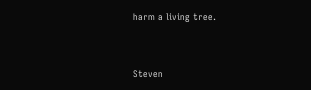harm a living tree.


Steven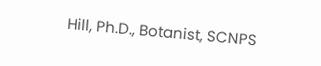Hill, Ph.D., Botanist, SCNPS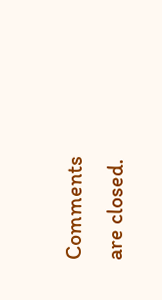Comments are closed.